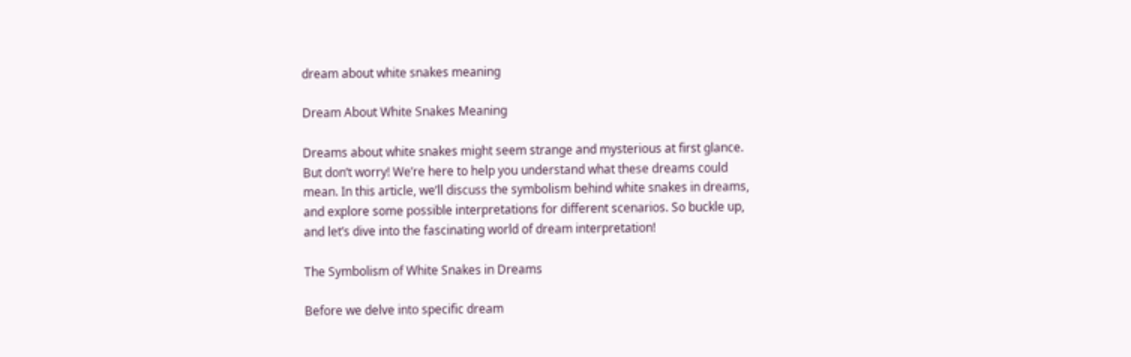dream about white snakes meaning

Dream About White Snakes Meaning

Dreams about white snakes might seem strange and mysterious at first glance. But don’t worry! We’re here to help you understand what these dreams could mean. In this article, we’ll discuss the symbolism behind white snakes in dreams, and explore some possible interpretations for different scenarios. So buckle up, and let’s dive into the fascinating world of dream interpretation!

The Symbolism of White Snakes in Dreams

Before we delve into specific dream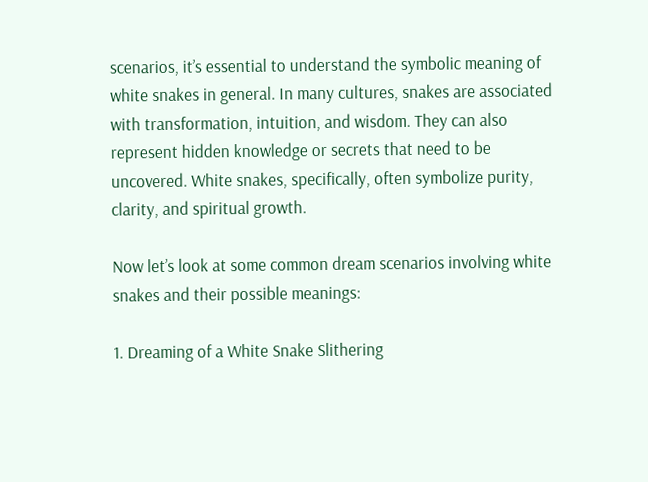scenarios, it’s essential to understand the symbolic meaning of white snakes in general. In many cultures, snakes are associated with transformation, intuition, and wisdom. They can also represent hidden knowledge or secrets that need to be uncovered. White snakes, specifically, often symbolize purity, clarity, and spiritual growth.

Now let’s look at some common dream scenarios involving white snakes and their possible meanings:

1. Dreaming of a White Snake Slithering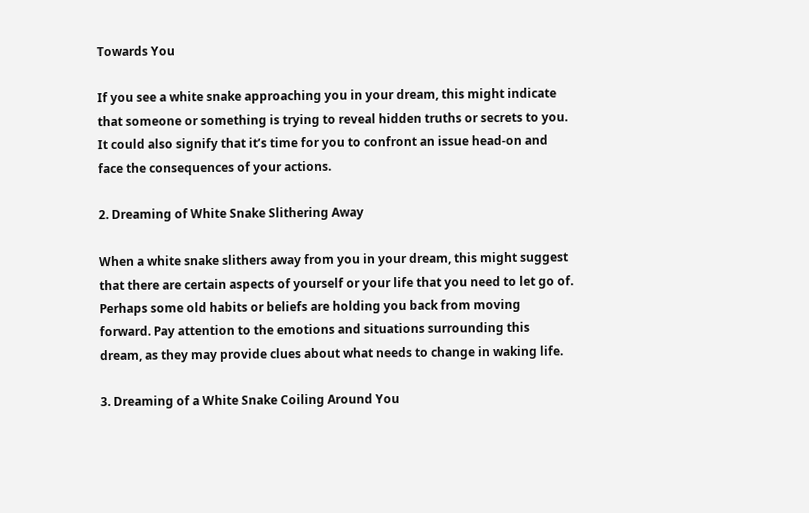Towards You

If you see a white snake approaching you in your dream, this might indicate that someone or something is trying to reveal hidden truths or secrets to you. It could also signify that it’s time for you to confront an issue head-on and face the consequences of your actions.

2. Dreaming of White Snake Slithering Away

When a white snake slithers away from you in your dream, this might suggest that there are certain aspects of yourself or your life that you need to let go of. Perhaps some old habits or beliefs are holding you back from moving forward. Pay attention to the emotions and situations surrounding this dream, as they may provide clues about what needs to change in waking life.

3. Dreaming of a White Snake Coiling Around You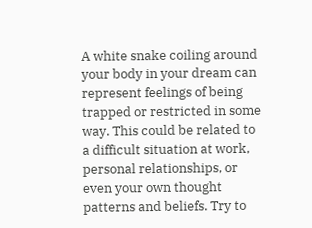A white snake coiling around your body in your dream can represent feelings of being trapped or restricted in some way. This could be related to a difficult situation at work, personal relationships, or even your own thought patterns and beliefs. Try to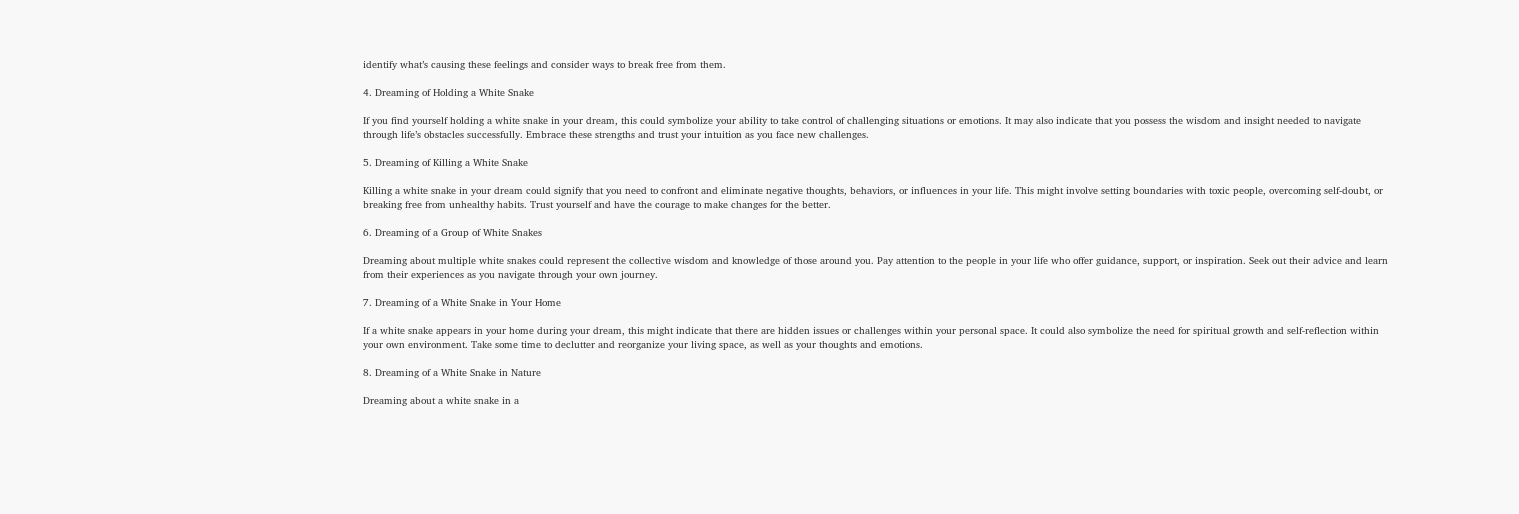identify what’s causing these feelings and consider ways to break free from them.

4. Dreaming of Holding a White Snake

If you find yourself holding a white snake in your dream, this could symbolize your ability to take control of challenging situations or emotions. It may also indicate that you possess the wisdom and insight needed to navigate through life’s obstacles successfully. Embrace these strengths and trust your intuition as you face new challenges.

5. Dreaming of Killing a White Snake

Killing a white snake in your dream could signify that you need to confront and eliminate negative thoughts, behaviors, or influences in your life. This might involve setting boundaries with toxic people, overcoming self-doubt, or breaking free from unhealthy habits. Trust yourself and have the courage to make changes for the better.

6. Dreaming of a Group of White Snakes

Dreaming about multiple white snakes could represent the collective wisdom and knowledge of those around you. Pay attention to the people in your life who offer guidance, support, or inspiration. Seek out their advice and learn from their experiences as you navigate through your own journey.

7. Dreaming of a White Snake in Your Home

If a white snake appears in your home during your dream, this might indicate that there are hidden issues or challenges within your personal space. It could also symbolize the need for spiritual growth and self-reflection within your own environment. Take some time to declutter and reorganize your living space, as well as your thoughts and emotions.

8. Dreaming of a White Snake in Nature

Dreaming about a white snake in a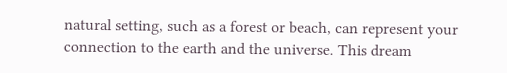natural setting, such as a forest or beach, can represent your connection to the earth and the universe. This dream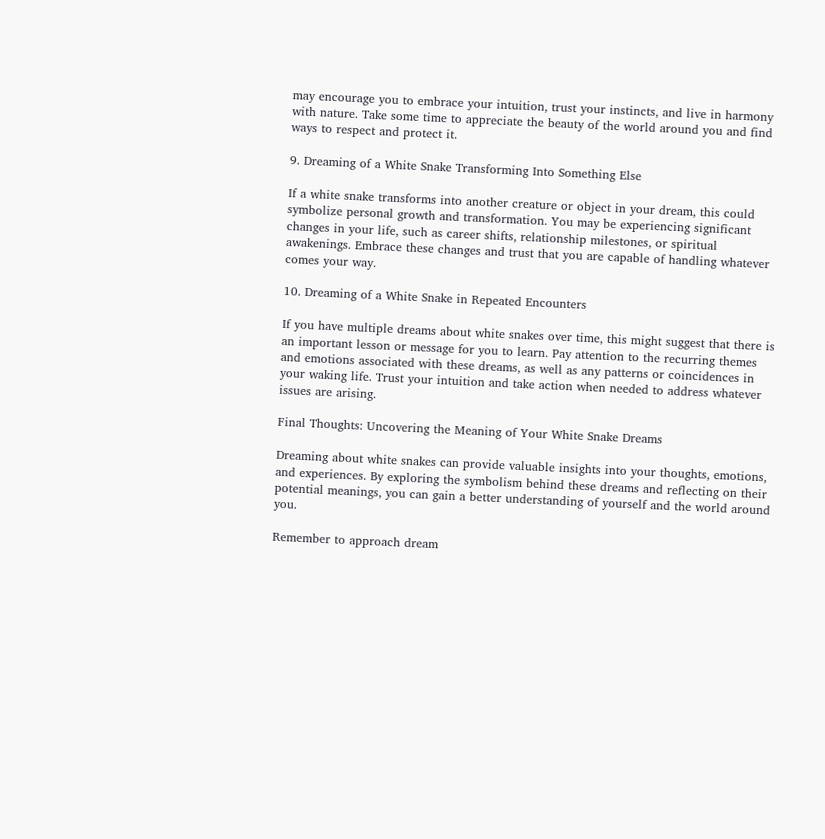may encourage you to embrace your intuition, trust your instincts, and live in harmony with nature. Take some time to appreciate the beauty of the world around you and find ways to respect and protect it.

9. Dreaming of a White Snake Transforming Into Something Else

If a white snake transforms into another creature or object in your dream, this could symbolize personal growth and transformation. You may be experiencing significant changes in your life, such as career shifts, relationship milestones, or spiritual awakenings. Embrace these changes and trust that you are capable of handling whatever comes your way.

10. Dreaming of a White Snake in Repeated Encounters

If you have multiple dreams about white snakes over time, this might suggest that there is an important lesson or message for you to learn. Pay attention to the recurring themes and emotions associated with these dreams, as well as any patterns or coincidences in your waking life. Trust your intuition and take action when needed to address whatever issues are arising.

Final Thoughts: Uncovering the Meaning of Your White Snake Dreams

Dreaming about white snakes can provide valuable insights into your thoughts, emotions, and experiences. By exploring the symbolism behind these dreams and reflecting on their potential meanings, you can gain a better understanding of yourself and the world around you.

Remember to approach dream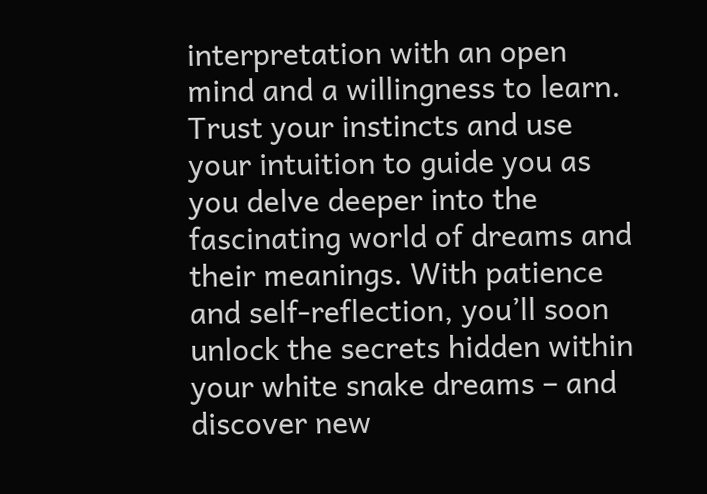interpretation with an open mind and a willingness to learn. Trust your instincts and use your intuition to guide you as you delve deeper into the fascinating world of dreams and their meanings. With patience and self-reflection, you’ll soon unlock the secrets hidden within your white snake dreams – and discover new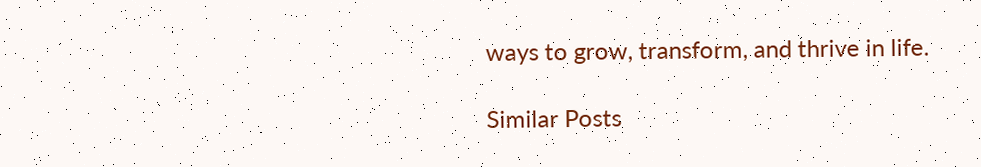ways to grow, transform, and thrive in life.

Similar Posts